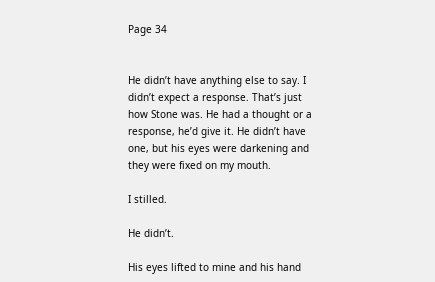Page 34


He didn’t have anything else to say. I didn’t expect a response. That’s just how Stone was. He had a thought or a response, he’d give it. He didn’t have one, but his eyes were darkening and they were fixed on my mouth.

I stilled.

He didn’t.

His eyes lifted to mine and his hand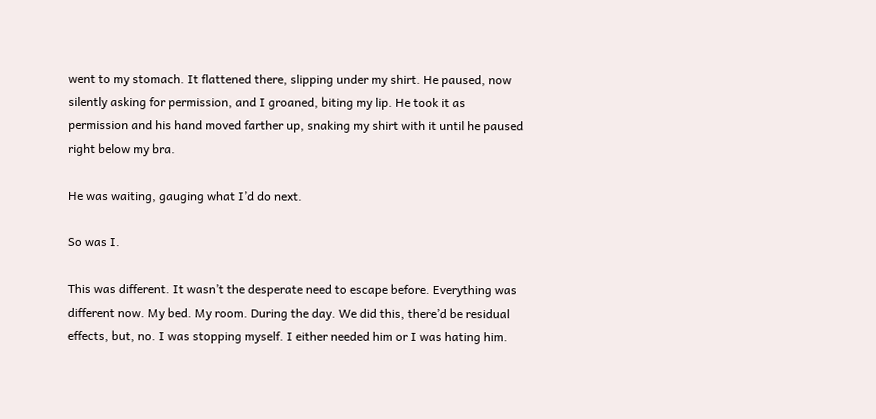went to my stomach. It flattened there, slipping under my shirt. He paused, now silently asking for permission, and I groaned, biting my lip. He took it as permission and his hand moved farther up, snaking my shirt with it until he paused right below my bra.

He was waiting, gauging what I’d do next.

So was I.

This was different. It wasn’t the desperate need to escape before. Everything was different now. My bed. My room. During the day. We did this, there’d be residual effects, but, no. I was stopping myself. I either needed him or I was hating him.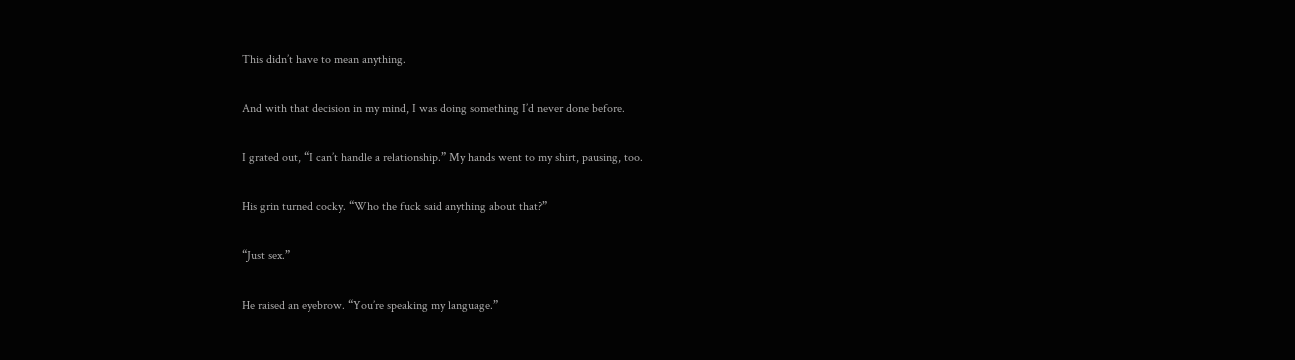This didn’t have to mean anything.

And with that decision in my mind, I was doing something I’d never done before.

I grated out, “I can’t handle a relationship.” My hands went to my shirt, pausing, too.

His grin turned cocky. “Who the fuck said anything about that?”

“Just sex.”

He raised an eyebrow. “You’re speaking my language.”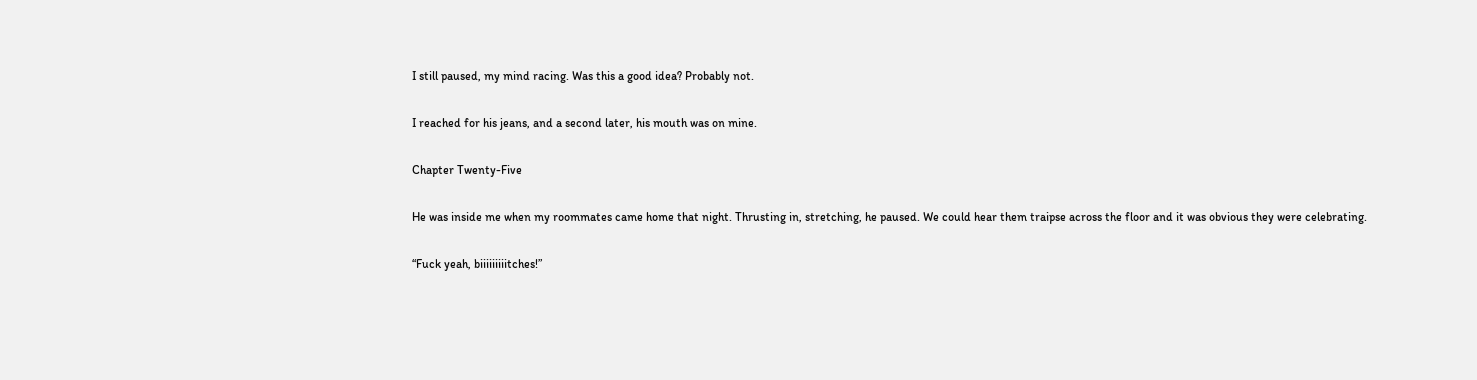I still paused, my mind racing. Was this a good idea? Probably not.

I reached for his jeans, and a second later, his mouth was on mine.

Chapter Twenty-Five

He was inside me when my roommates came home that night. Thrusting in, stretching, he paused. We could hear them traipse across the floor and it was obvious they were celebrating.

“Fuck yeah, biiiiiiiiitches!”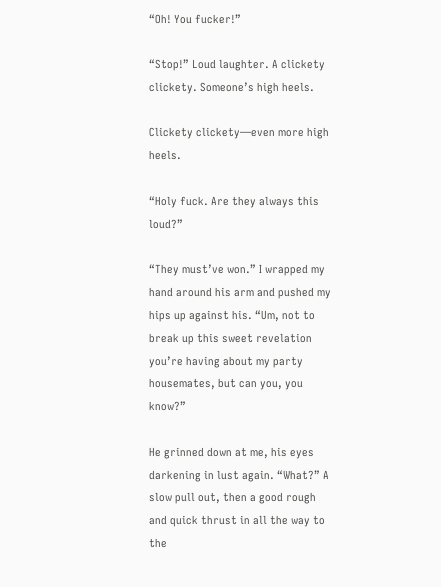“Oh! You fucker!”

“Stop!” Loud laughter. A clickety clickety. Someone’s high heels.

Clickety clickety—even more high heels.

“Holy fuck. Are they always this loud?”

“They must’ve won.” I wrapped my hand around his arm and pushed my hips up against his. “Um, not to break up this sweet revelation you’re having about my party housemates, but can you, you know?”

He grinned down at me, his eyes darkening in lust again. “What?” A slow pull out, then a good rough and quick thrust in all the way to the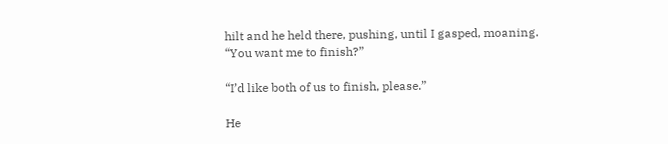hilt and he held there, pushing, until I gasped, moaning. “You want me to finish?”

“I’d like both of us to finish, please.”

He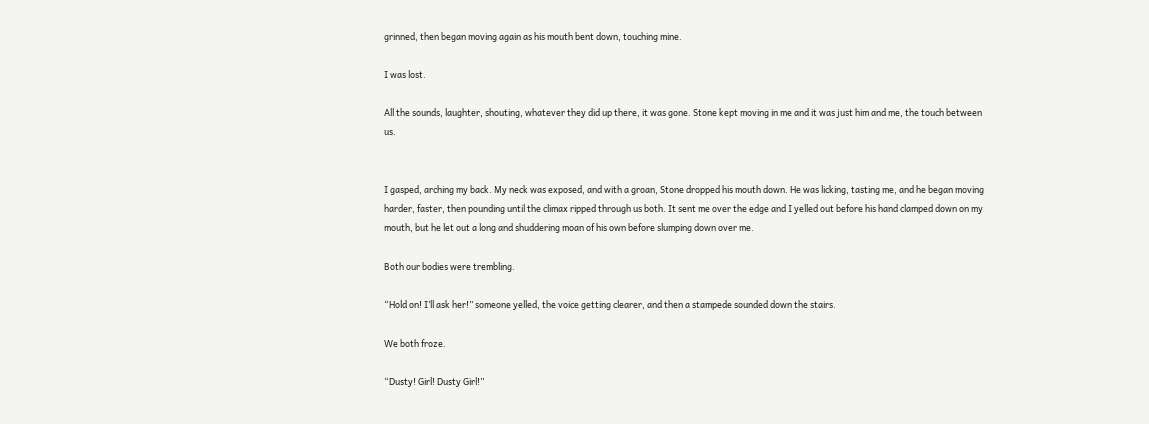grinned, then began moving again as his mouth bent down, touching mine.

I was lost.

All the sounds, laughter, shouting, whatever they did up there, it was gone. Stone kept moving in me and it was just him and me, the touch between us.


I gasped, arching my back. My neck was exposed, and with a groan, Stone dropped his mouth down. He was licking, tasting me, and he began moving harder, faster, then pounding until the climax ripped through us both. It sent me over the edge and I yelled out before his hand clamped down on my mouth, but he let out a long and shuddering moan of his own before slumping down over me.

Both our bodies were trembling.

“Hold on! I’ll ask her!” someone yelled, the voice getting clearer, and then a stampede sounded down the stairs.

We both froze.

“Dusty! Girl! Dusty Girl!”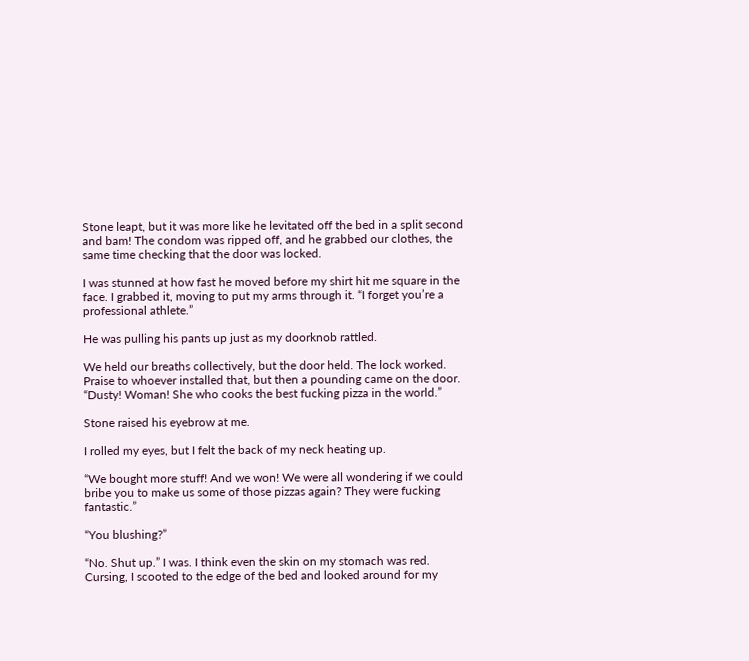Stone leapt, but it was more like he levitated off the bed in a split second and bam! The condom was ripped off, and he grabbed our clothes, the same time checking that the door was locked.

I was stunned at how fast he moved before my shirt hit me square in the face. I grabbed it, moving to put my arms through it. “I forget you’re a professional athlete.”

He was pulling his pants up just as my doorknob rattled.

We held our breaths collectively, but the door held. The lock worked. Praise to whoever installed that, but then a pounding came on the door. “Dusty! Woman! She who cooks the best fucking pizza in the world.”

Stone raised his eyebrow at me.

I rolled my eyes, but I felt the back of my neck heating up.

“We bought more stuff! And we won! We were all wondering if we could bribe you to make us some of those pizzas again? They were fucking fantastic.”

“You blushing?”

“No. Shut up.” I was. I think even the skin on my stomach was red. Cursing, I scooted to the edge of the bed and looked around for my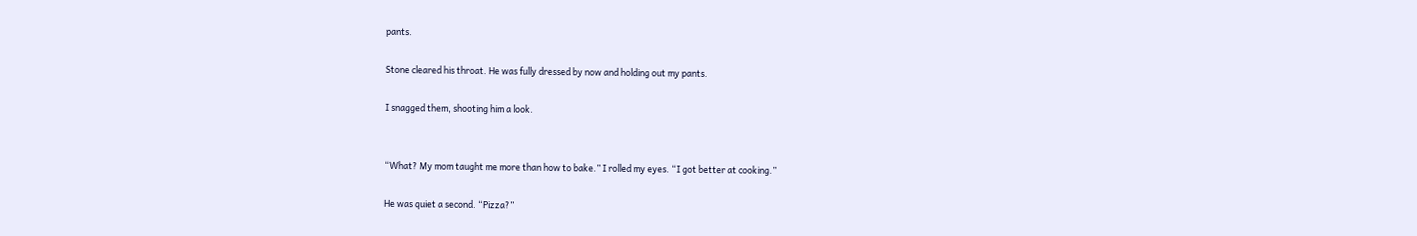pants.

Stone cleared his throat. He was fully dressed by now and holding out my pants.

I snagged them, shooting him a look.


“What? My mom taught me more than how to bake.” I rolled my eyes. “I got better at cooking.”

He was quiet a second. “Pizza?”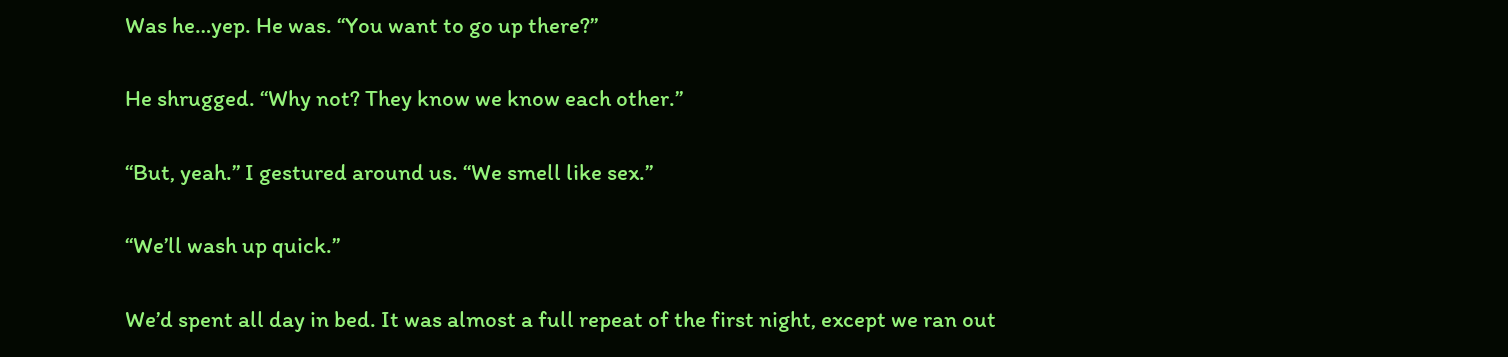Was he…yep. He was. “You want to go up there?”

He shrugged. “Why not? They know we know each other.”

“But, yeah.” I gestured around us. “We smell like sex.”

“We’ll wash up quick.”

We’d spent all day in bed. It was almost a full repeat of the first night, except we ran out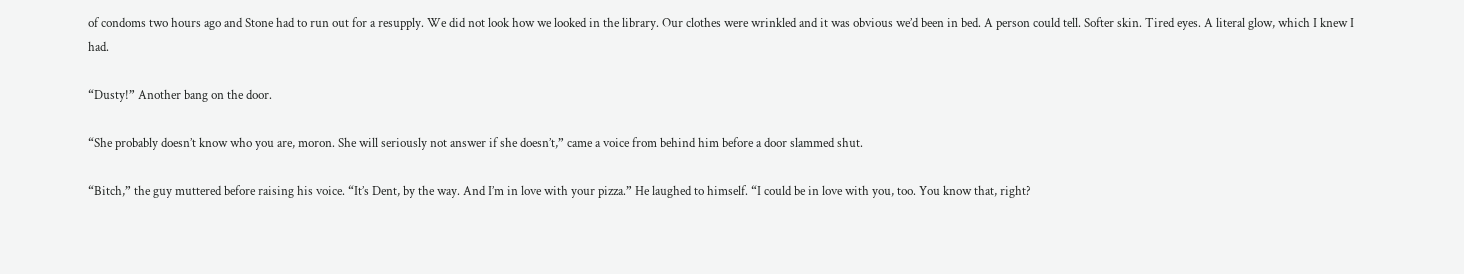of condoms two hours ago and Stone had to run out for a resupply. We did not look how we looked in the library. Our clothes were wrinkled and it was obvious we’d been in bed. A person could tell. Softer skin. Tired eyes. A literal glow, which I knew I had.

“Dusty!” Another bang on the door.

“She probably doesn’t know who you are, moron. She will seriously not answer if she doesn’t,” came a voice from behind him before a door slammed shut.

“Bitch,” the guy muttered before raising his voice. “It’s Dent, by the way. And I’m in love with your pizza.” He laughed to himself. “I could be in love with you, too. You know that, right?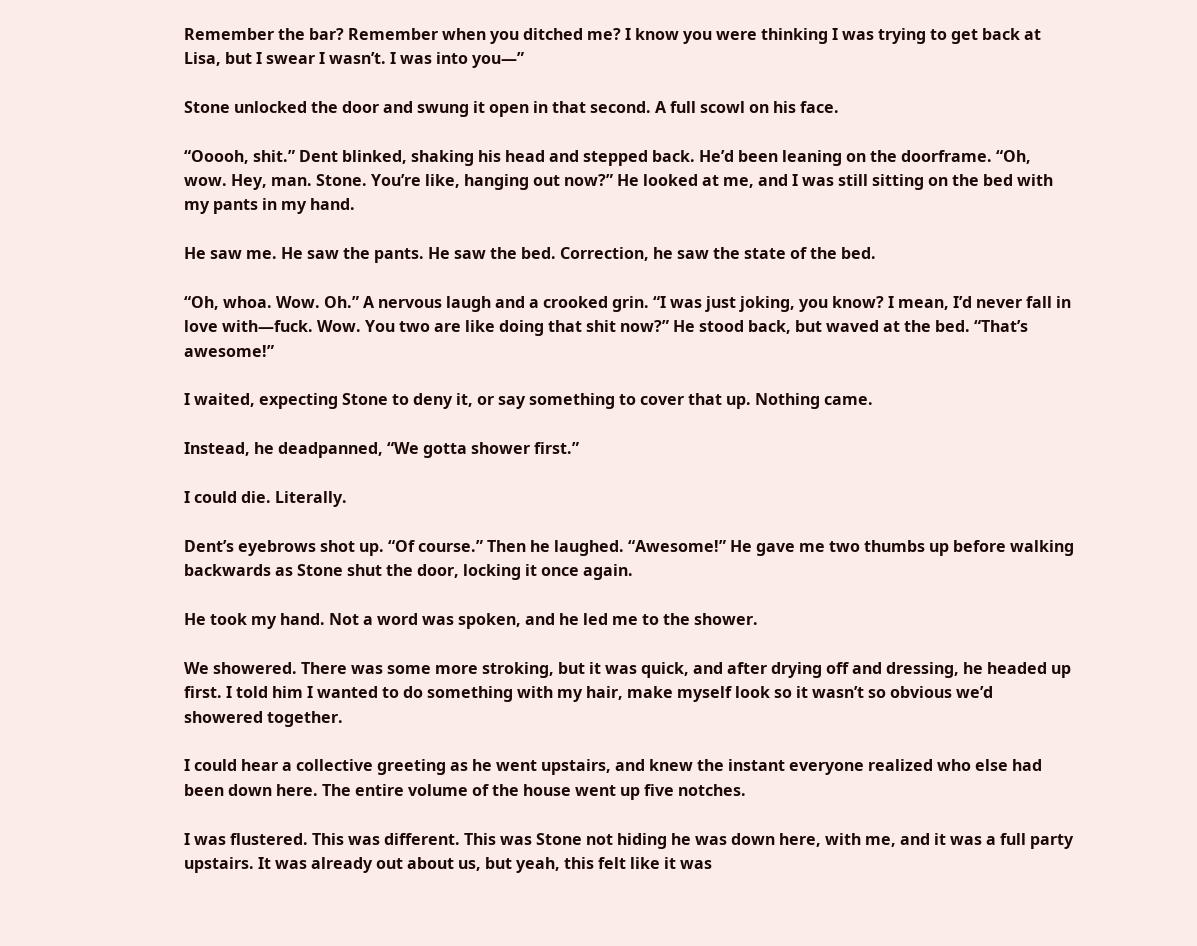Remember the bar? Remember when you ditched me? I know you were thinking I was trying to get back at Lisa, but I swear I wasn’t. I was into you—”

Stone unlocked the door and swung it open in that second. A full scowl on his face.

“Ooooh, shit.” Dent blinked, shaking his head and stepped back. He’d been leaning on the doorframe. “Oh, wow. Hey, man. Stone. You’re like, hanging out now?” He looked at me, and I was still sitting on the bed with my pants in my hand.

He saw me. He saw the pants. He saw the bed. Correction, he saw the state of the bed.

“Oh, whoa. Wow. Oh.” A nervous laugh and a crooked grin. “I was just joking, you know? I mean, I’d never fall in love with—fuck. Wow. You two are like doing that shit now?” He stood back, but waved at the bed. “That’s awesome!”

I waited, expecting Stone to deny it, or say something to cover that up. Nothing came.

Instead, he deadpanned, “We gotta shower first.”

I could die. Literally.

Dent’s eyebrows shot up. “Of course.” Then he laughed. “Awesome!” He gave me two thumbs up before walking backwards as Stone shut the door, locking it once again.

He took my hand. Not a word was spoken, and he led me to the shower.

We showered. There was some more stroking, but it was quick, and after drying off and dressing, he headed up first. I told him I wanted to do something with my hair, make myself look so it wasn’t so obvious we’d showered together.

I could hear a collective greeting as he went upstairs, and knew the instant everyone realized who else had been down here. The entire volume of the house went up five notches.

I was flustered. This was different. This was Stone not hiding he was down here, with me, and it was a full party upstairs. It was already out about us, but yeah, this felt like it was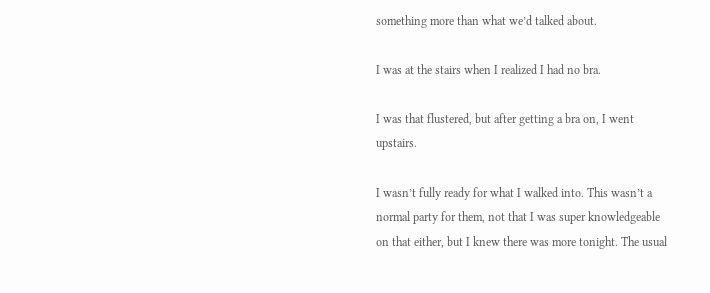something more than what we’d talked about.

I was at the stairs when I realized I had no bra.

I was that flustered, but after getting a bra on, I went upstairs.

I wasn’t fully ready for what I walked into. This wasn’t a normal party for them, not that I was super knowledgeable on that either, but I knew there was more tonight. The usual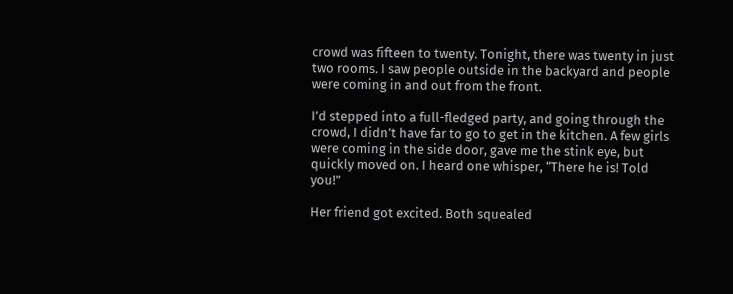crowd was fifteen to twenty. Tonight, there was twenty in just two rooms. I saw people outside in the backyard and people were coming in and out from the front.

I’d stepped into a full-fledged party, and going through the crowd, I didn’t have far to go to get in the kitchen. A few girls were coming in the side door, gave me the stink eye, but quickly moved on. I heard one whisper, “There he is! Told you!”

Her friend got excited. Both squealed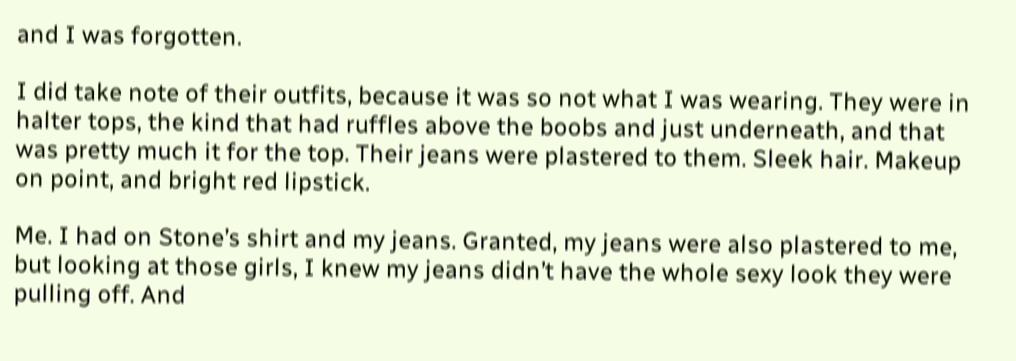and I was forgotten.

I did take note of their outfits, because it was so not what I was wearing. They were in halter tops, the kind that had ruffles above the boobs and just underneath, and that was pretty much it for the top. Their jeans were plastered to them. Sleek hair. Makeup on point, and bright red lipstick.

Me. I had on Stone’s shirt and my jeans. Granted, my jeans were also plastered to me, but looking at those girls, I knew my jeans didn’t have the whole sexy look they were pulling off. And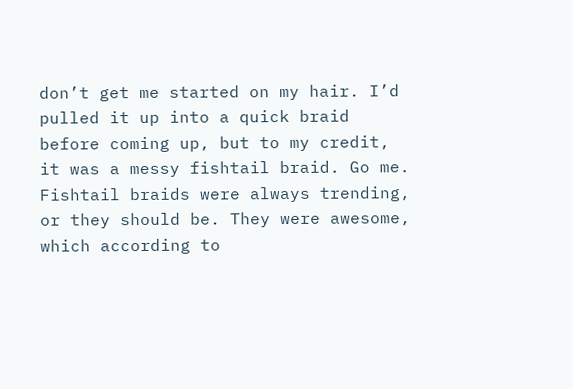don’t get me started on my hair. I’d pulled it up into a quick braid before coming up, but to my credit, it was a messy fishtail braid. Go me. Fishtail braids were always trending, or they should be. They were awesome, which according to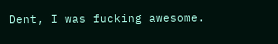Dent, I was fucking awesome.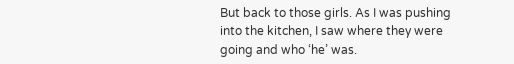But back to those girls. As I was pushing into the kitchen, I saw where they were going and who ‘he’ was.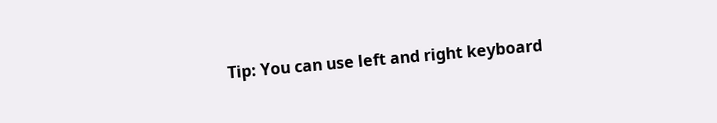Tip: You can use left and right keyboard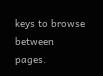keys to browse between pages.